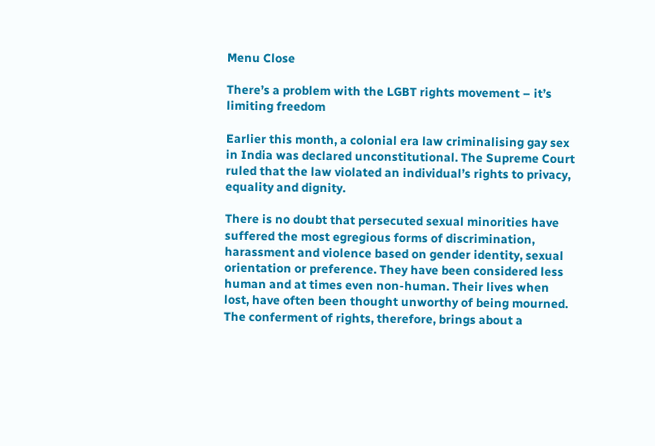Menu Close

There’s a problem with the LGBT rights movement – it’s limiting freedom

Earlier this month, a colonial era law criminalising gay sex in India was declared unconstitutional. The Supreme Court ruled that the law violated an individual’s rights to privacy, equality and dignity.

There is no doubt that persecuted sexual minorities have suffered the most egregious forms of discrimination, harassment and violence based on gender identity, sexual orientation or preference. They have been considered less human and at times even non-human. Their lives when lost, have often been thought unworthy of being mourned. The conferment of rights, therefore, brings about a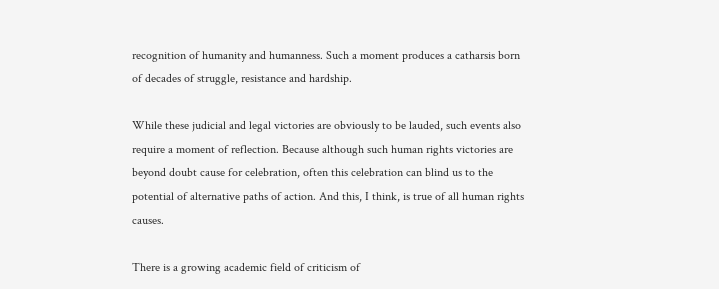recognition of humanity and humanness. Such a moment produces a catharsis born of decades of struggle, resistance and hardship.

While these judicial and legal victories are obviously to be lauded, such events also require a moment of reflection. Because although such human rights victories are beyond doubt cause for celebration, often this celebration can blind us to the potential of alternative paths of action. And this, I think, is true of all human rights causes.

There is a growing academic field of criticism of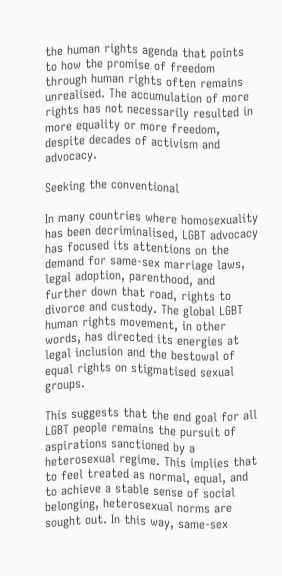the human rights agenda that points to how the promise of freedom through human rights often remains unrealised. The accumulation of more rights has not necessarily resulted in more equality or more freedom, despite decades of activism and advocacy.

Seeking the conventional

In many countries where homosexuality has been decriminalised, LGBT advocacy has focused its attentions on the demand for same-sex marriage laws, legal adoption, parenthood, and further down that road, rights to divorce and custody. The global LGBT human rights movement, in other words, has directed its energies at legal inclusion and the bestowal of equal rights on stigmatised sexual groups.

This suggests that the end goal for all LGBT people remains the pursuit of aspirations sanctioned by a heterosexual regime. This implies that to feel treated as normal, equal, and to achieve a stable sense of social belonging, heterosexual norms are sought out. In this way, same-sex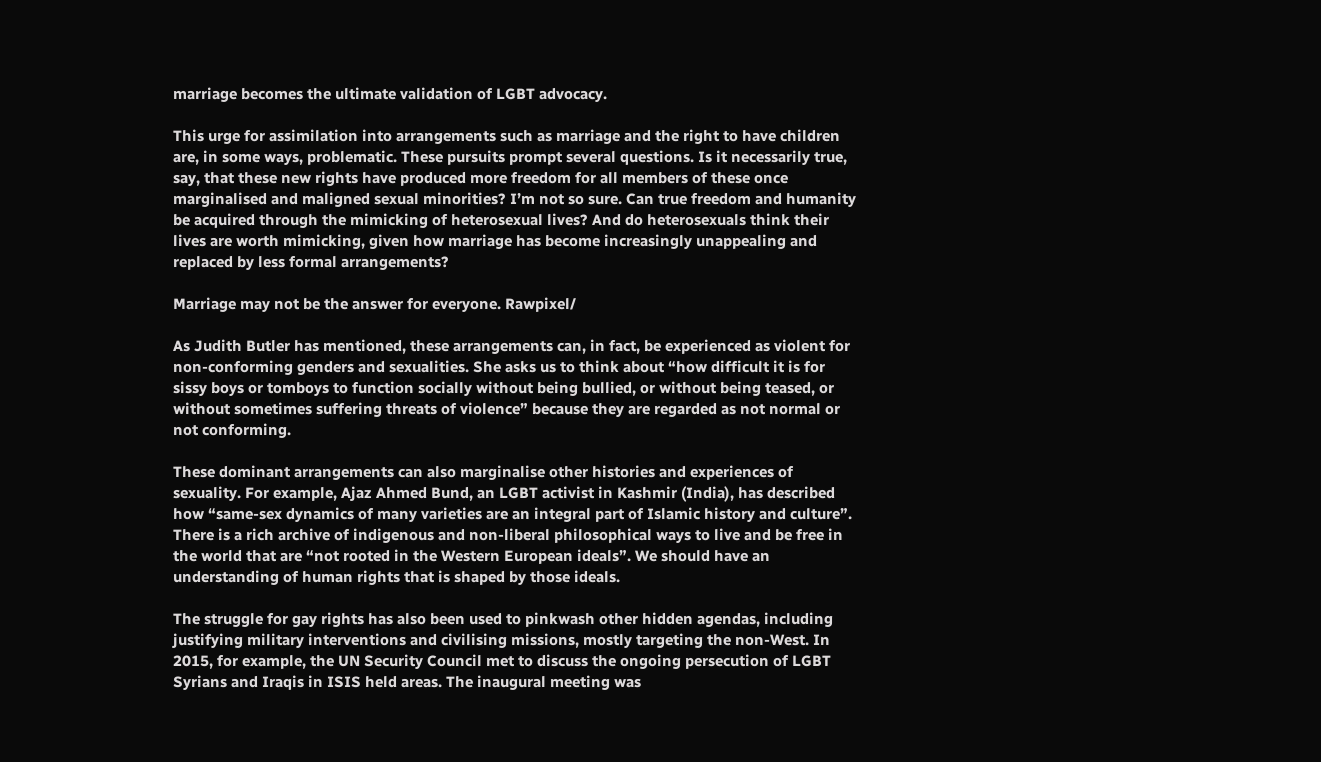marriage becomes the ultimate validation of LGBT advocacy.

This urge for assimilation into arrangements such as marriage and the right to have children are, in some ways, problematic. These pursuits prompt several questions. Is it necessarily true, say, that these new rights have produced more freedom for all members of these once marginalised and maligned sexual minorities? I’m not so sure. Can true freedom and humanity be acquired through the mimicking of heterosexual lives? And do heterosexuals think their lives are worth mimicking, given how marriage has become increasingly unappealing and replaced by less formal arrangements?

Marriage may not be the answer for everyone. Rawpixel/

As Judith Butler has mentioned, these arrangements can, in fact, be experienced as violent for non-conforming genders and sexualities. She asks us to think about “how difficult it is for sissy boys or tomboys to function socially without being bullied, or without being teased, or without sometimes suffering threats of violence” because they are regarded as not normal or not conforming.

These dominant arrangements can also marginalise other histories and experiences of sexuality. For example, Ajaz Ahmed Bund, an LGBT activist in Kashmir (India), has described how “same-sex dynamics of many varieties are an integral part of Islamic history and culture”. There is a rich archive of indigenous and non-liberal philosophical ways to live and be free in the world that are “not rooted in the Western European ideals”. We should have an understanding of human rights that is shaped by those ideals.

The struggle for gay rights has also been used to pinkwash other hidden agendas, including justifying military interventions and civilising missions, mostly targeting the non-West. In 2015, for example, the UN Security Council met to discuss the ongoing persecution of LGBT Syrians and Iraqis in ISIS held areas. The inaugural meeting was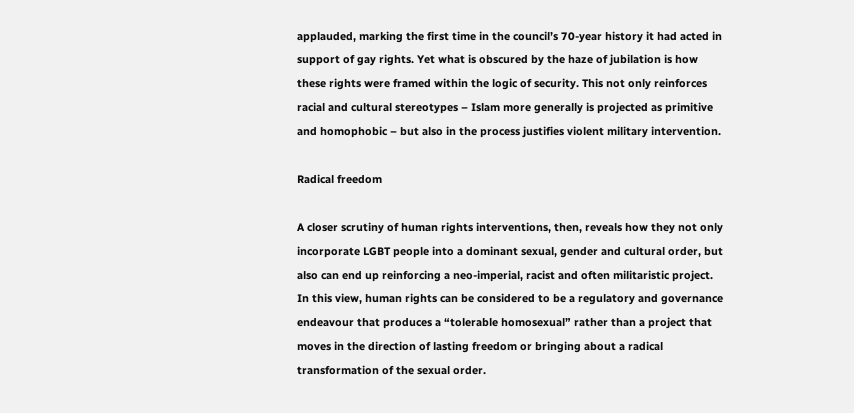applauded, marking the first time in the council’s 70-year history it had acted in support of gay rights. Yet what is obscured by the haze of jubilation is how these rights were framed within the logic of security. This not only reinforces racial and cultural stereotypes – Islam more generally is projected as primitive and homophobic – but also in the process justifies violent military intervention.

Radical freedom

A closer scrutiny of human rights interventions, then, reveals how they not only incorporate LGBT people into a dominant sexual, gender and cultural order, but also can end up reinforcing a neo-imperial, racist and often militaristic project. In this view, human rights can be considered to be a regulatory and governance endeavour that produces a “tolerable homosexual” rather than a project that moves in the direction of lasting freedom or bringing about a radical transformation of the sexual order.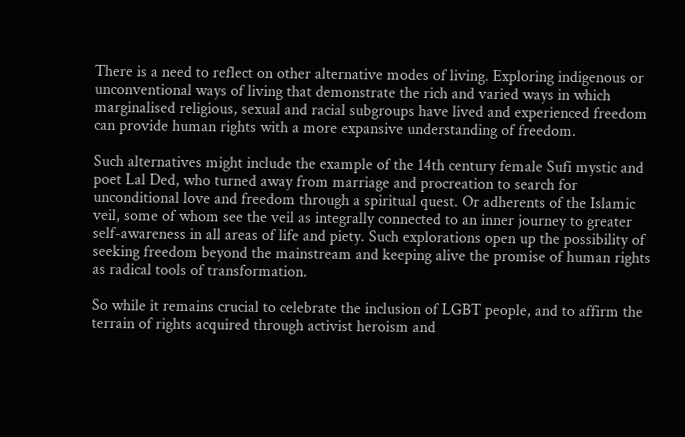There is a need to reflect on other alternative modes of living. Exploring indigenous or unconventional ways of living that demonstrate the rich and varied ways in which marginalised religious, sexual and racial subgroups have lived and experienced freedom can provide human rights with a more expansive understanding of freedom.

Such alternatives might include the example of the 14th century female Sufi mystic and poet Lal Ded, who turned away from marriage and procreation to search for unconditional love and freedom through a spiritual quest. Or adherents of the Islamic veil, some of whom see the veil as integrally connected to an inner journey to greater self-awareness in all areas of life and piety. Such explorations open up the possibility of seeking freedom beyond the mainstream and keeping alive the promise of human rights as radical tools of transformation.

So while it remains crucial to celebrate the inclusion of LGBT people, and to affirm the terrain of rights acquired through activist heroism and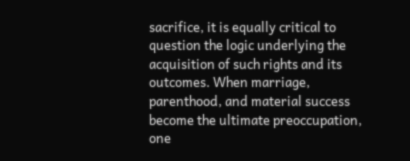sacrifice, it is equally critical to question the logic underlying the acquisition of such rights and its outcomes. When marriage, parenthood, and material success become the ultimate preoccupation, one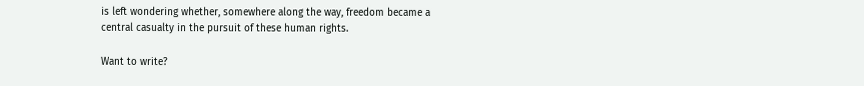is left wondering whether, somewhere along the way, freedom became a central casualty in the pursuit of these human rights.

Want to write?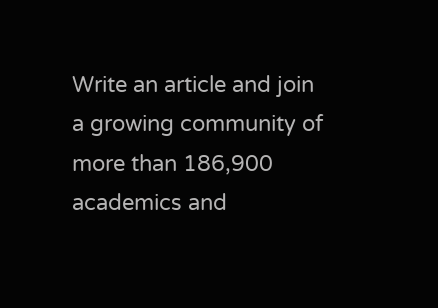Write an article and join a growing community of more than 186,900 academics and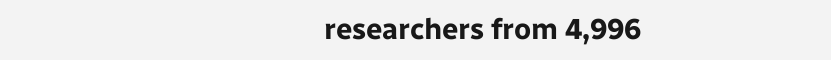researchers from 4,996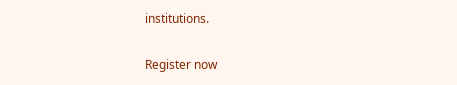institutions.

Register now